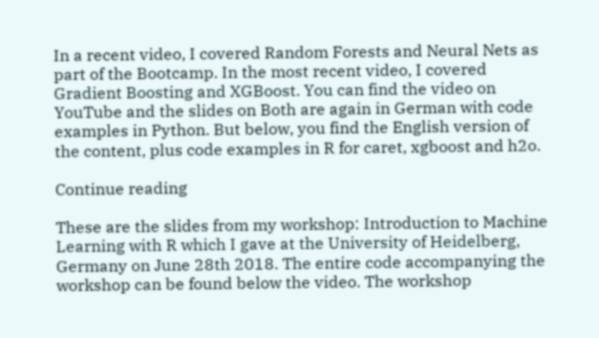In a recent video, I covered Random Forests and Neural Nets as part of the Bootcamp. In the most recent video, I covered Gradient Boosting and XGBoost. You can find the video on YouTube and the slides on Both are again in German with code examples in Python. But below, you find the English version of the content, plus code examples in R for caret, xgboost and h2o.

Continue reading

These are the slides from my workshop: Introduction to Machine Learning with R which I gave at the University of Heidelberg, Germany on June 28th 2018. The entire code accompanying the workshop can be found below the video. The workshop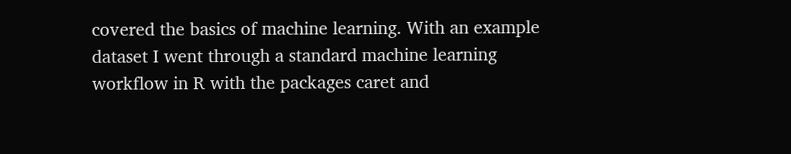covered the basics of machine learning. With an example dataset I went through a standard machine learning workflow in R with the packages caret and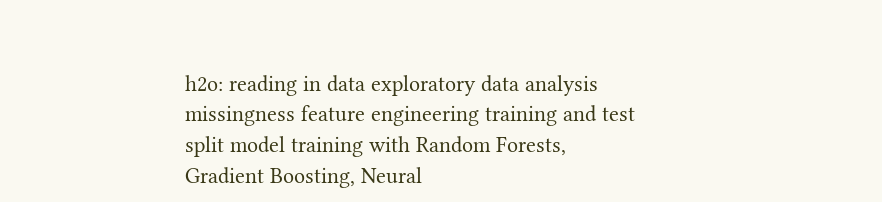h2o: reading in data exploratory data analysis missingness feature engineering training and test split model training with Random Forests, Gradient Boosting, Neural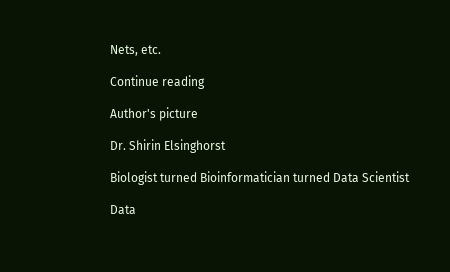Nets, etc.

Continue reading

Author's picture

Dr. Shirin Elsinghorst

Biologist turned Bioinformatician turned Data Scientist

Data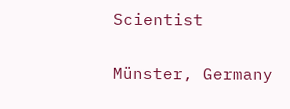Scientist

Münster, Germany